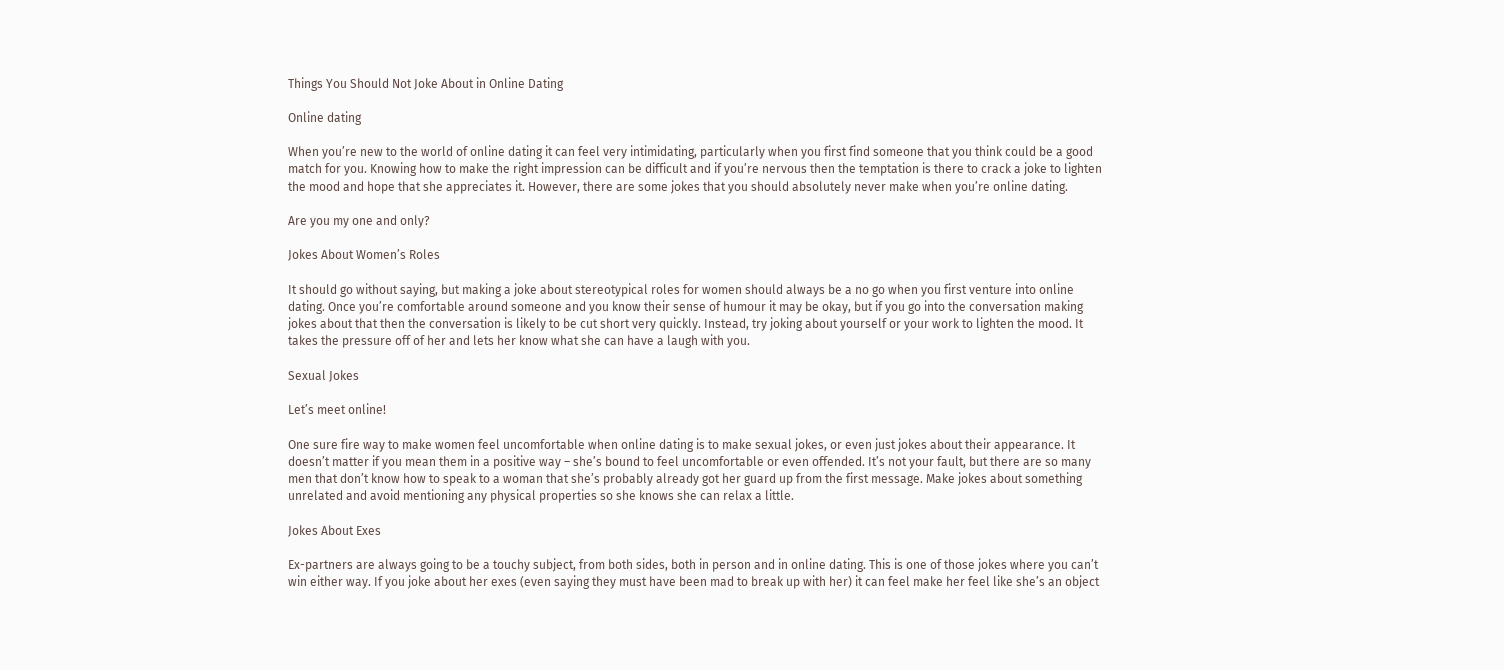Things You Should Not Joke About in Online Dating

Online dating

When you’re new to the world of online dating it can feel very intimidating, particularly when you first find someone that you think could be a good match for you. Knowing how to make the right impression can be difficult and if you’re nervous then the temptation is there to crack a joke to lighten the mood and hope that she appreciates it. However, there are some jokes that you should absolutely never make when you’re online dating.

Are you my one and only?

Jokes About Women’s Roles

It should go without saying, but making a joke about stereotypical roles for women should always be a no go when you first venture into online dating. Once you’re comfortable around someone and you know their sense of humour it may be okay, but if you go into the conversation making jokes about that then the conversation is likely to be cut short very quickly. Instead, try joking about yourself or your work to lighten the mood. It takes the pressure off of her and lets her know what she can have a laugh with you.

Sexual Jokes

Let’s meet online!

One sure fire way to make women feel uncomfortable when online dating is to make sexual jokes, or even just jokes about their appearance. It doesn’t matter if you mean them in a positive way – she’s bound to feel uncomfortable or even offended. It’s not your fault, but there are so many men that don’t know how to speak to a woman that she’s probably already got her guard up from the first message. Make jokes about something unrelated and avoid mentioning any physical properties so she knows she can relax a little.

Jokes About Exes

Ex-partners are always going to be a touchy subject, from both sides, both in person and in online dating. This is one of those jokes where you can’t win either way. If you joke about her exes (even saying they must have been mad to break up with her) it can feel make her feel like she’s an object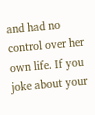and had no control over her own life. If you joke about your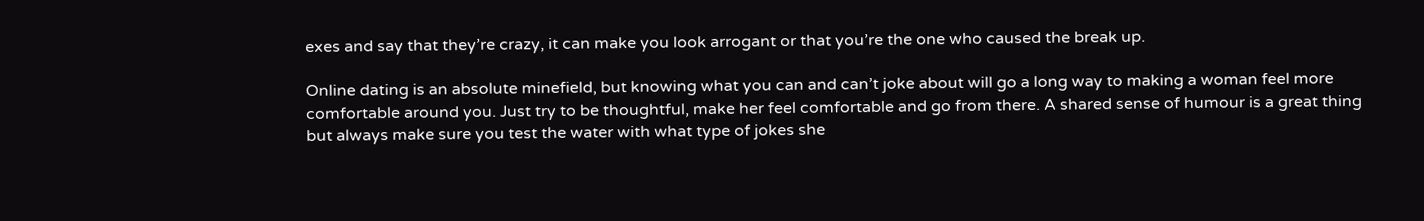exes and say that they’re crazy, it can make you look arrogant or that you’re the one who caused the break up.

Online dating is an absolute minefield, but knowing what you can and can’t joke about will go a long way to making a woman feel more comfortable around you. Just try to be thoughtful, make her feel comfortable and go from there. A shared sense of humour is a great thing but always make sure you test the water with what type of jokes she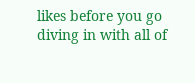likes before you go diving in with all of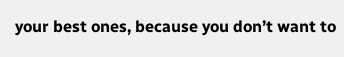your best ones, because you don’t want to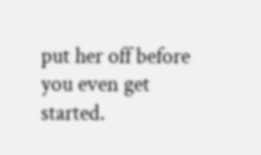put her off before you even get started.